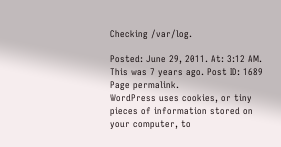Checking /var/log.

Posted: June 29, 2011. At: 3:12 AM. This was 7 years ago. Post ID: 1689
Page permalink.
WordPress uses cookies, or tiny pieces of information stored on your computer, to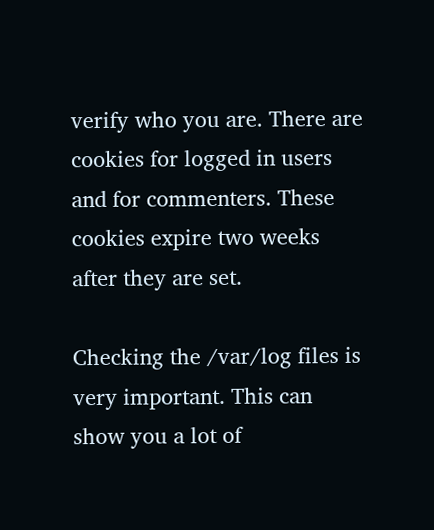verify who you are. There are cookies for logged in users and for commenters. These cookies expire two weeks after they are set.

Checking the /var/log files is very important. This can show you a lot of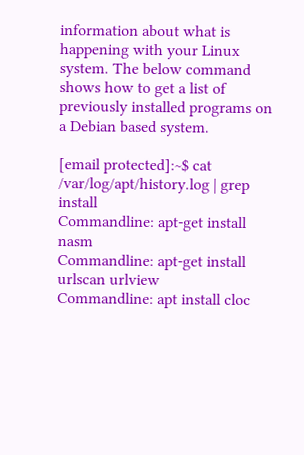information about what is happening with your Linux system. The below command shows how to get a list of previously installed programs on a Debian based system.

[email protected]:~$ cat /var/log/apt/history.log | grep install
Commandline: apt-get install nasm
Commandline: apt-get install urlscan urlview
Commandline: apt install cloc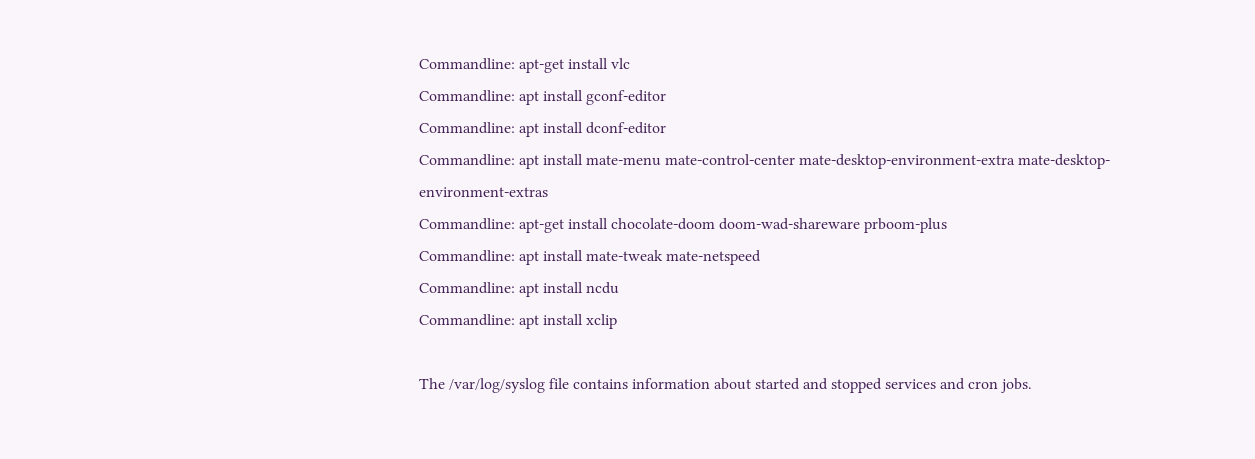Commandline: apt-get install vlc
Commandline: apt install gconf-editor
Commandline: apt install dconf-editor
Commandline: apt install mate-menu mate-control-center mate-desktop-environment-extra mate-desktop-environment-extras
Commandline: apt-get install chocolate-doom doom-wad-shareware prboom-plus
Commandline: apt install mate-tweak mate-netspeed
Commandline: apt install ncdu
Commandline: apt install xclip

The /var/log/syslog file contains information about started and stopped services and cron jobs.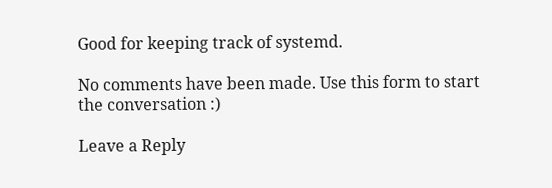Good for keeping track of systemd.

No comments have been made. Use this form to start the conversation :)

Leave a Reply